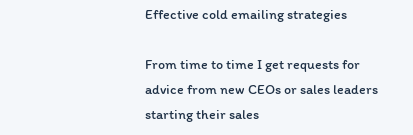Effective cold emailing strategies

From time to time I get requests for advice from new CEOs or sales leaders starting their sales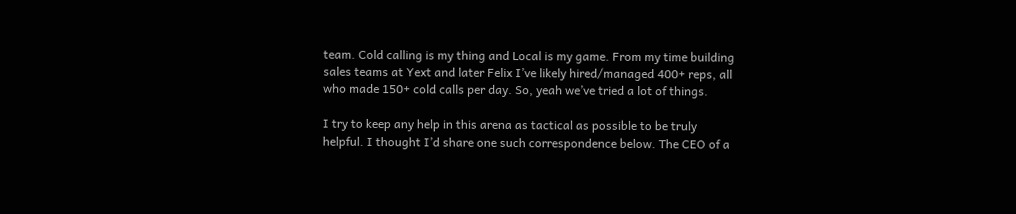team. Cold calling is my thing and Local is my game. From my time building sales teams at Yext and later Felix I’ve likely hired/managed 400+ reps, all who made 150+ cold calls per day. So, yeah we’ve tried a lot of things.

I try to keep any help in this arena as tactical as possible to be truly helpful. I thought I’d share one such correspondence below. The CEO of a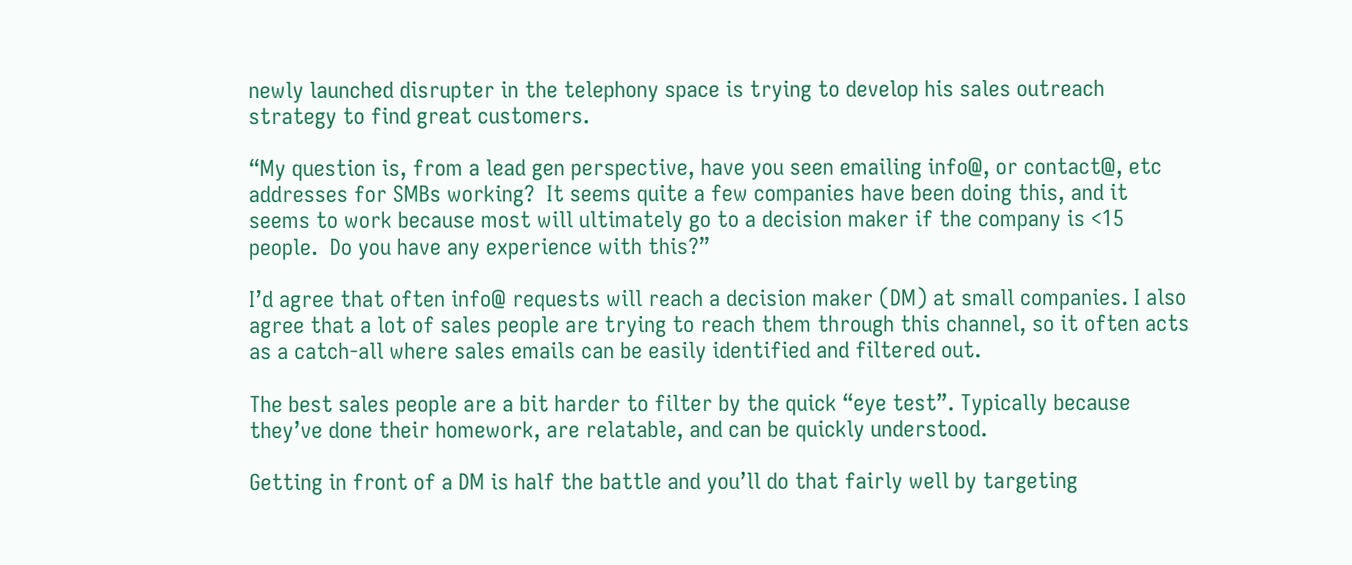newly launched disrupter in the telephony space is trying to develop his sales outreach strategy to find great customers.

“My question is, from a lead gen perspective, have you seen emailing info@, or contact@, etc addresses for SMBs working?  It seems quite a few companies have been doing this, and it seems to work because most will ultimately go to a decision maker if the company is <15 people.  Do you have any experience with this?”

I’d agree that often info@ requests will reach a decision maker (DM) at small companies. I also agree that a lot of sales people are trying to reach them through this channel, so it often acts as a catch-all where sales emails can be easily identified and filtered out.

The best sales people are a bit harder to filter by the quick “eye test”. Typically because they’ve done their homework, are relatable, and can be quickly understood.

Getting in front of a DM is half the battle and you’ll do that fairly well by targeting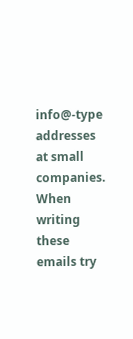info@-type addresses at small companies. When writing these emails try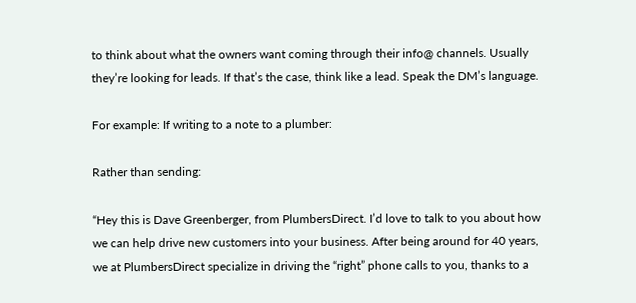to think about what the owners want coming through their info@ channels. Usually they’re looking for leads. If that’s the case, think like a lead. Speak the DM’s language.

For example: If writing to a note to a plumber:

Rather than sending:

“Hey this is Dave Greenberger, from PlumbersDirect. I’d love to talk to you about how we can help drive new customers into your business. After being around for 40 years, we at PlumbersDirect specialize in driving the “right” phone calls to you, thanks to a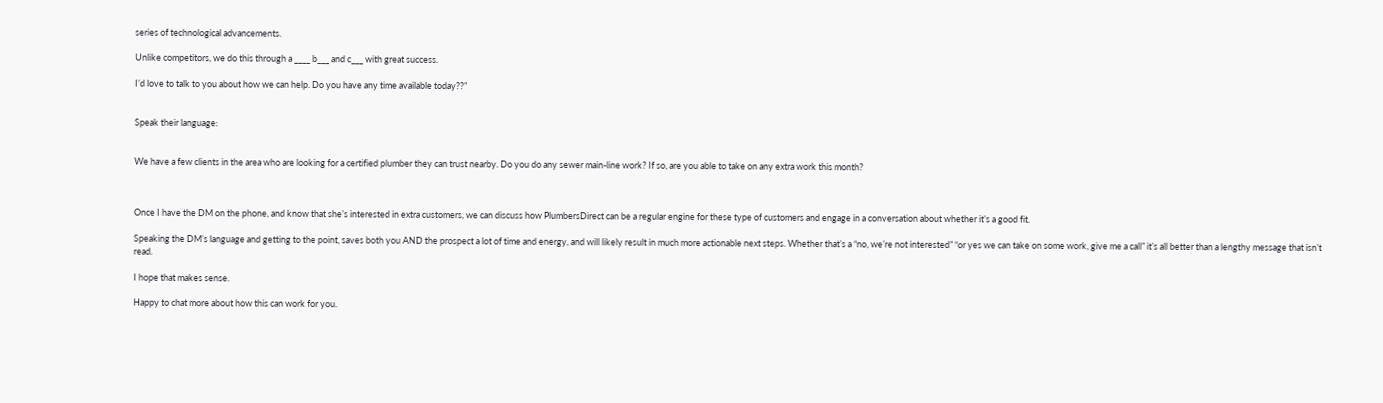series of technological advancements.

Unlike competitors, we do this through a ____ b___ and c___ with great success.

I’d love to talk to you about how we can help. Do you have any time available today??”


Speak their language:


We have a few clients in the area who are looking for a certified plumber they can trust nearby. Do you do any sewer main-line work? If so, are you able to take on any extra work this month?



Once I have the DM on the phone, and know that she’s interested in extra customers, we can discuss how PlumbersDirect can be a regular engine for these type of customers and engage in a conversation about whether it’s a good fit.

Speaking the DM’s language and getting to the point, saves both you AND the prospect a lot of time and energy, and will likely result in much more actionable next steps. Whether that’s a “no, we’re not interested” “or yes we can take on some work, give me a call” it’s all better than a lengthy message that isn’t read.

I hope that makes sense.

Happy to chat more about how this can work for you.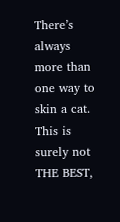There’s always more than one way to skin a cat. This is surely not THE BEST,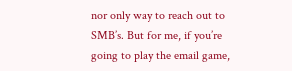nor only way to reach out to SMB’s. But for me, if you’re going to play the email game,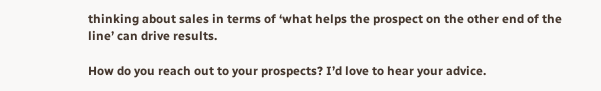thinking about sales in terms of ‘what helps the prospect on the other end of the line’ can drive results.

How do you reach out to your prospects? I’d love to hear your advice.